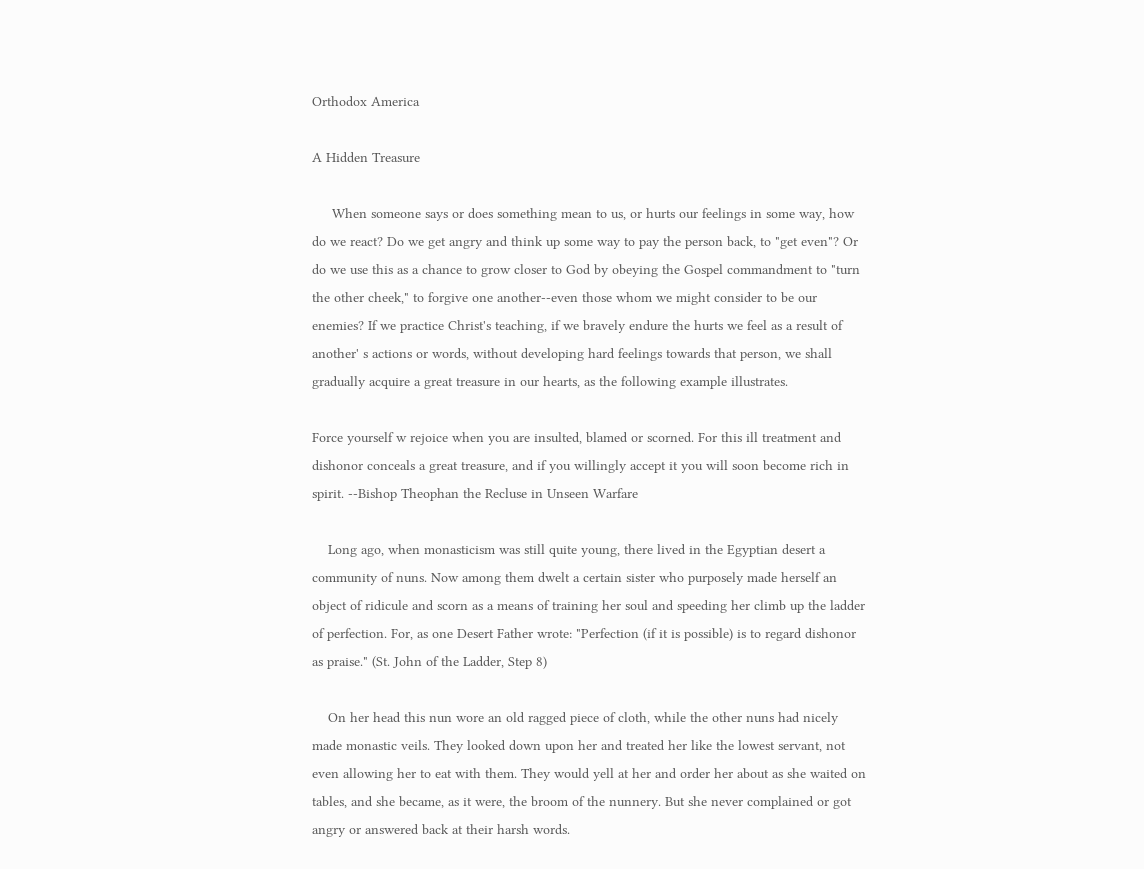Orthodox America

A Hidden Treasure

     When someone says or does something mean to us, or hurts our feelings in some way, how do we react? Do we get angry and think up some way to pay the person back, to "get even"? Or do we use this as a chance to grow closer to God by obeying the Gospel commandment to "turn the other cheek," to forgive one another--even those whom we might consider to be our enemies? If we practice Christ's teaching, if we bravely endure the hurts we feel as a result of another' s actions or words, without developing hard feelings towards that person, we shall gradually acquire a great treasure in our hearts, as the following example illustrates.

Force yourself w rejoice when you are insulted, blamed or scorned. For this ill treatment and dishonor conceals a great treasure, and if you willingly accept it you will soon become rich in spirit. --Bishop Theophan the Recluse in Unseen Warfare

    Long ago, when monasticism was still quite young, there lived in the Egyptian desert a community of nuns. Now among them dwelt a certain sister who purposely made herself an object of ridicule and scorn as a means of training her soul and speeding her climb up the ladder of perfection. For, as one Desert Father wrote: "Perfection (if it is possible) is to regard dishonor as praise." (St. John of the Ladder, Step 8)

    On her head this nun wore an old ragged piece of cloth, while the other nuns had nicely made monastic veils. They looked down upon her and treated her like the lowest servant, not even allowing her to eat with them. They would yell at her and order her about as she waited on tables, and she became, as it were, the broom of the nunnery. But she never complained or got angry or answered back at their harsh words.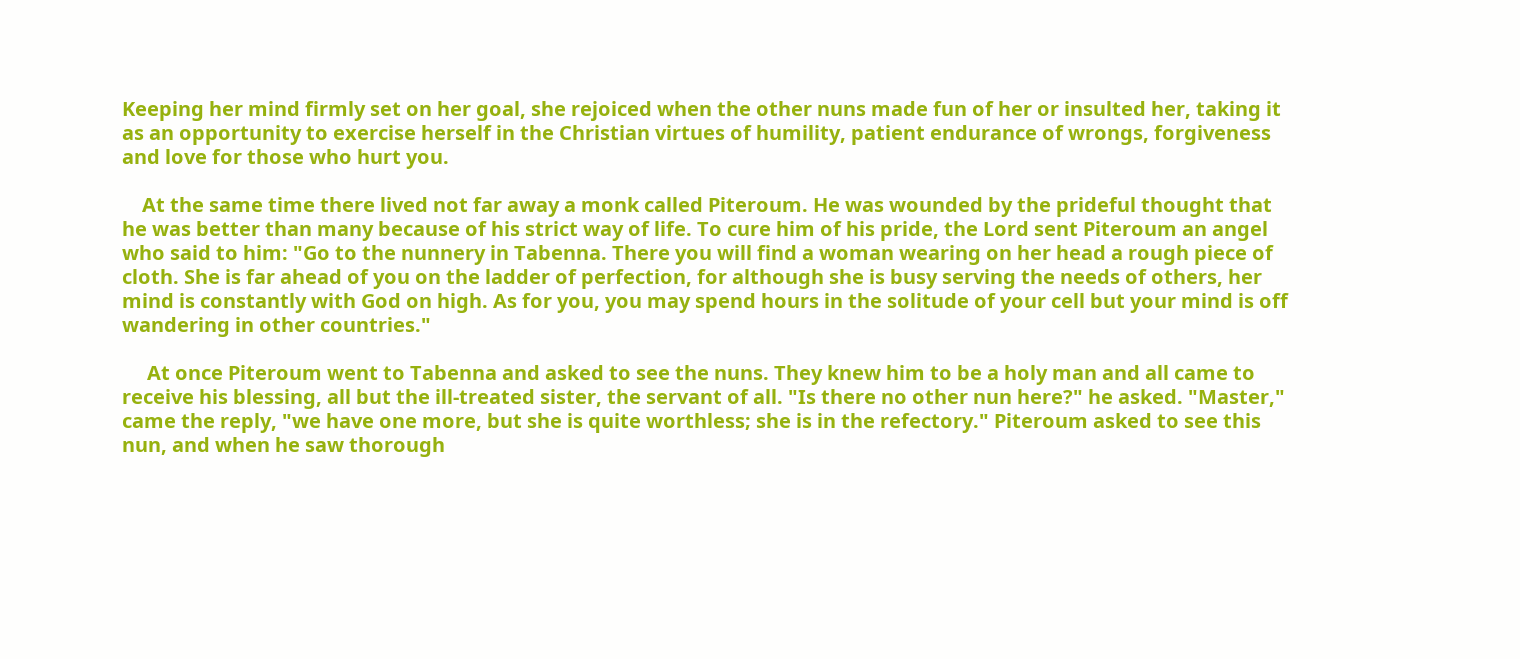Keeping her mind firmly set on her goal, she rejoiced when the other nuns made fun of her or insulted her, taking it as an opportunity to exercise herself in the Christian virtues of humility, patient endurance of wrongs, forgiveness and love for those who hurt you.

    At the same time there lived not far away a monk called Piteroum. He was wounded by the prideful thought that he was better than many because of his strict way of life. To cure him of his pride, the Lord sent Piteroum an angel who said to him: "Go to the nunnery in Tabenna. There you will find a woman wearing on her head a rough piece of cloth. She is far ahead of you on the ladder of perfection, for although she is busy serving the needs of others, her mind is constantly with God on high. As for you, you may spend hours in the solitude of your cell but your mind is off wandering in other countries."

     At once Piteroum went to Tabenna and asked to see the nuns. They knew him to be a holy man and all came to receive his blessing, all but the ill-treated sister, the servant of all. "Is there no other nun here?" he asked. "Master," came the reply, "we have one more, but she is quite worthless; she is in the refectory." Piteroum asked to see this nun, and when he saw thorough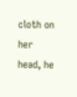cloth on her head, he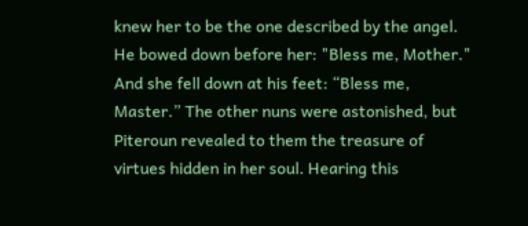knew her to be the one described by the angel. He bowed down before her: "Bless me, Mother." And she fell down at his feet: “Bless me, Master.” The other nuns were astonished, but Piteroun revealed to them the treasure of virtues hidden in her soul. Hearing this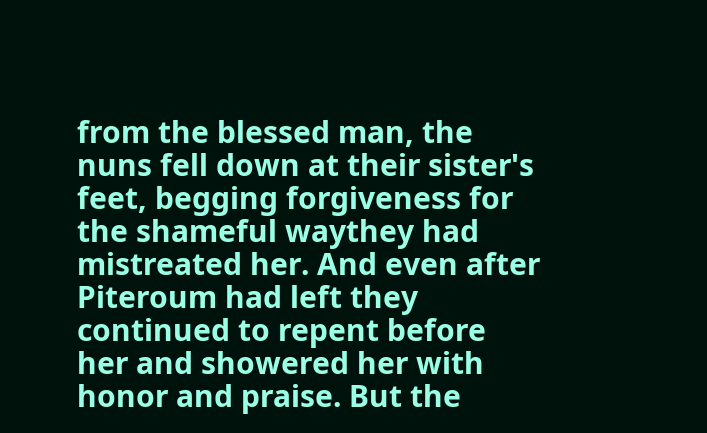from the blessed man, the nuns fell down at their sister's feet, begging forgiveness for the shameful waythey had mistreated her. And even after Piteroum had left they continued to repent before her and showered her with honor and praise. But the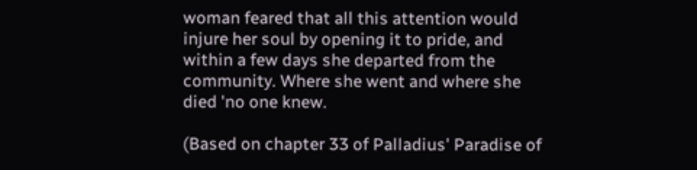woman feared that all this attention would injure her soul by opening it to pride, and within a few days she departed from the community. Where she went and where she died 'no one knew.

(Based on chapter 33 of Palladius' Paradise of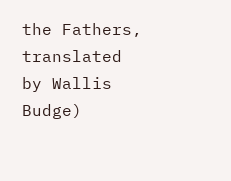the Fathers, translated by Wallis Budge)